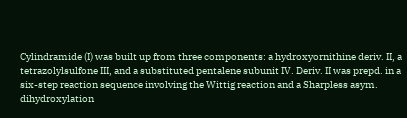Cylindramide (I) was built up from three components: a hydroxyornithine deriv. II, a tetrazolylsulfone III, and a substituted pentalene subunit IV. Deriv. II was prepd. in a six-step reaction sequence involving the Wittig reaction and a Sharpless asym. dihydroxylation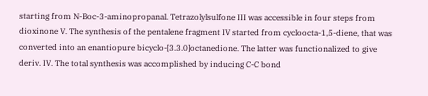starting from N-Boc-3-aminopropanal. Tetrazolylsulfone III was accessible in four steps from dioxinone V. The synthesis of the pentalene fragment IV started from cycloocta-1,5-diene, that was converted into an enantiopure bicyclo-[3.3.0]octanedione. The latter was functionalized to give deriv. IV. The total synthesis was accomplished by inducing C-C bond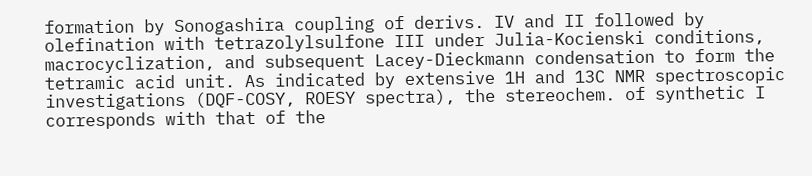formation by Sonogashira coupling of derivs. IV and II followed by olefination with tetrazolylsulfone III under Julia-Kocienski conditions, macrocyclization, and subsequent Lacey-Dieckmann condensation to form the tetramic acid unit. As indicated by extensive 1H and 13C NMR spectroscopic investigations (DQF-COSY, ROESY spectra), the stereochem. of synthetic I corresponds with that of the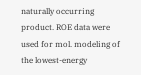naturally occurring product. ROE data were used for mol. modeling of the lowest-energy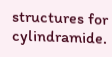structures for cylindramide.